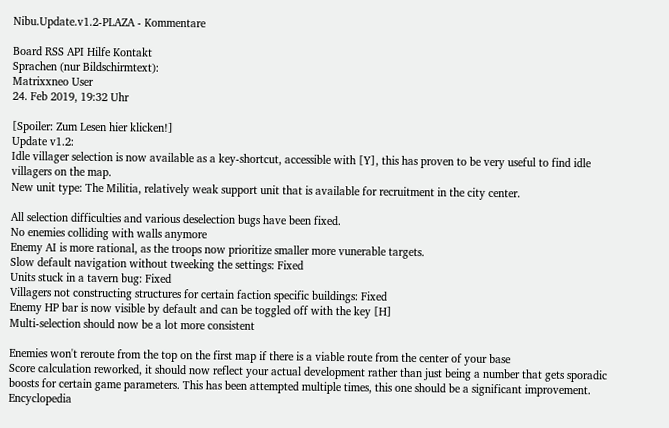Nibu.Update.v1.2-PLAZA - Kommentare

Board RSS API Hilfe Kontakt
Sprachen (nur Bildschirmtext):
Matrixxneo User
24. Feb 2019, 19:32 Uhr

[Spoiler: Zum Lesen hier klicken!]
Update v1.2:
Idle villager selection is now available as a key-shortcut, accessible with [Y], this has proven to be very useful to find idle villagers on the map.
New unit type: The Militia, relatively weak support unit that is available for recruitment in the city center.

All selection difficulties and various deselection bugs have been fixed.
No enemies colliding with walls anymore
Enemy AI is more rational, as the troops now prioritize smaller more vunerable targets.
Slow default navigation without tweeking the settings: Fixed
Units stuck in a tavern bug: Fixed
Villagers not constructing structures for certain faction specific buildings: Fixed
Enemy HP bar is now visible by default and can be toggled off with the key [H]
Multi-selection should now be a lot more consistent

Enemies won't reroute from the top on the first map if there is a viable route from the center of your base
Score calculation reworked, it should now reflect your actual development rather than just being a number that gets sporadic boosts for certain game parameters. This has been attempted multiple times, this one should be a significant improvement.
Encyclopedia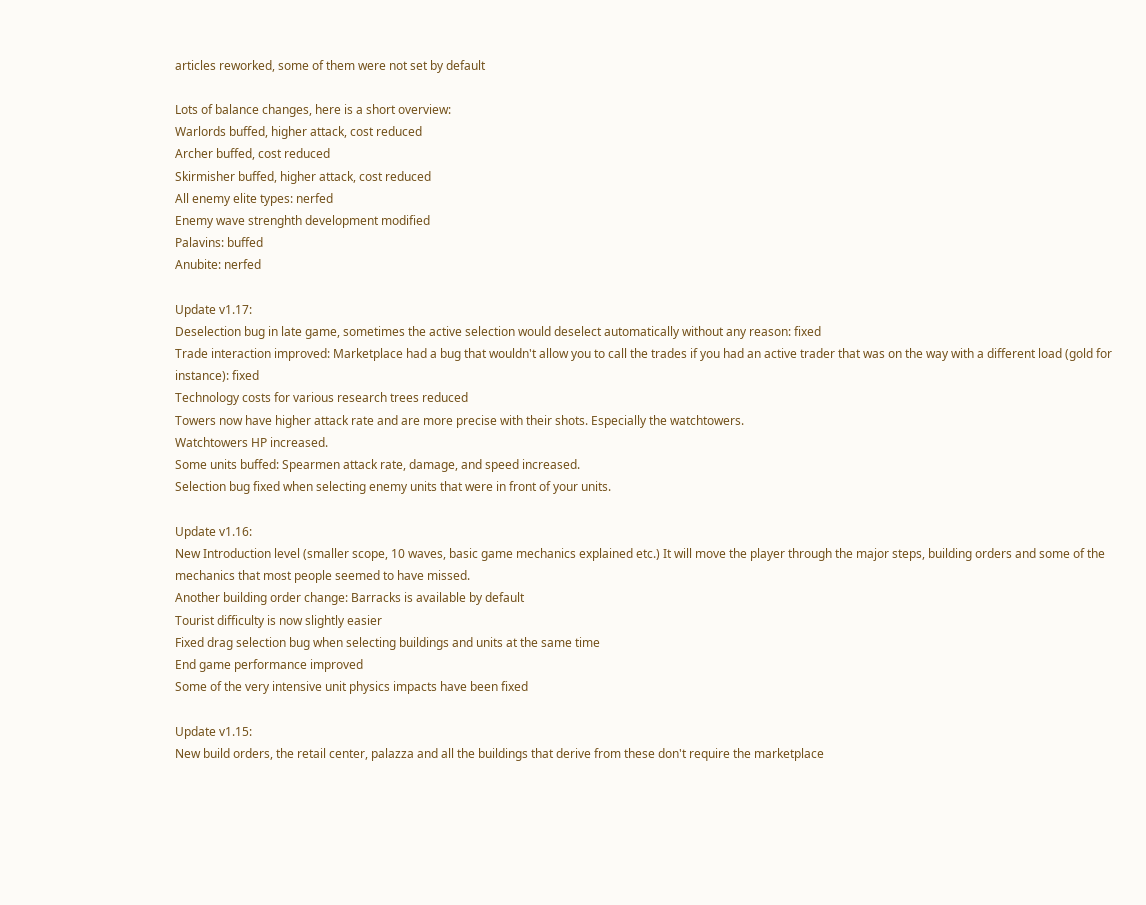articles reworked, some of them were not set by default

Lots of balance changes, here is a short overview:
Warlords buffed, higher attack, cost reduced
Archer buffed, cost reduced
Skirmisher buffed, higher attack, cost reduced
All enemy elite types: nerfed
Enemy wave strenghth development modified
Palavins: buffed
Anubite: nerfed

Update v1.17:
Deselection bug in late game, sometimes the active selection would deselect automatically without any reason: fixed
Trade interaction improved: Marketplace had a bug that wouldn't allow you to call the trades if you had an active trader that was on the way with a different load (gold for instance): fixed
Technology costs for various research trees reduced
Towers now have higher attack rate and are more precise with their shots. Especially the watchtowers.
Watchtowers HP increased.
Some units buffed: Spearmen attack rate, damage, and speed increased.
Selection bug fixed when selecting enemy units that were in front of your units.

Update v1.16:
New Introduction level (smaller scope, 10 waves, basic game mechanics explained etc.) It will move the player through the major steps, building orders and some of the mechanics that most people seemed to have missed.
Another building order change: Barracks is available by default
Tourist difficulty is now slightly easier
Fixed drag selection bug when selecting buildings and units at the same time
End game performance improved
Some of the very intensive unit physics impacts have been fixed

Update v1.15:
New build orders, the retail center, palazza and all the buildings that derive from these don't require the marketplace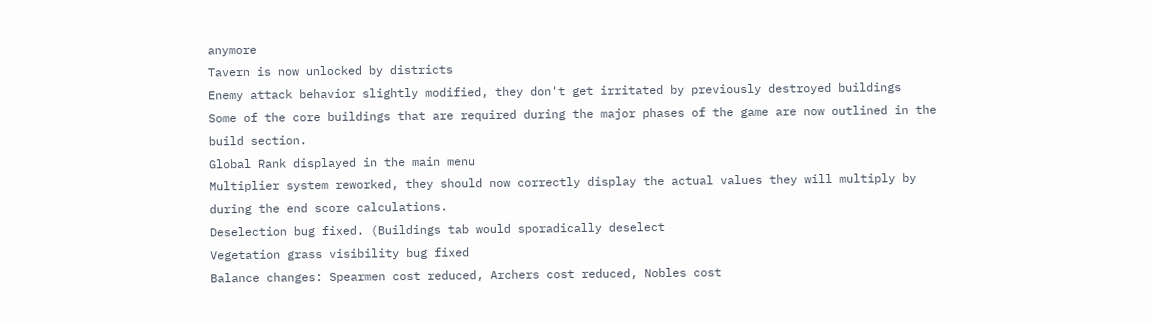anymore
Tavern is now unlocked by districts
Enemy attack behavior slightly modified, they don't get irritated by previously destroyed buildings
Some of the core buildings that are required during the major phases of the game are now outlined in the build section.
Global Rank displayed in the main menu
Multiplier system reworked, they should now correctly display the actual values they will multiply by during the end score calculations.
Deselection bug fixed. (Buildings tab would sporadically deselect
Vegetation grass visibility bug fixed
Balance changes: Spearmen cost reduced, Archers cost reduced, Nobles cost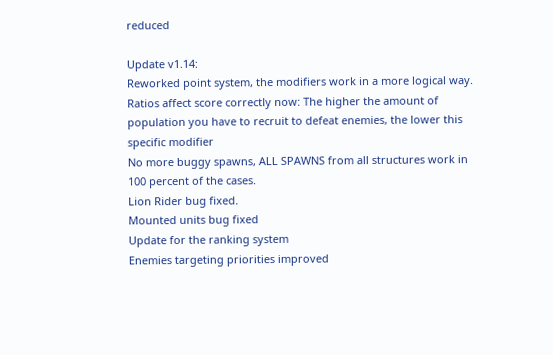reduced

Update v1.14:
Reworked point system, the modifiers work in a more logical way.
Ratios affect score correctly now: The higher the amount of population you have to recruit to defeat enemies, the lower this specific modifier
No more buggy spawns, ALL SPAWNS from all structures work in 100 percent of the cases.
Lion Rider bug fixed.
Mounted units bug fixed
Update for the ranking system
Enemies targeting priorities improved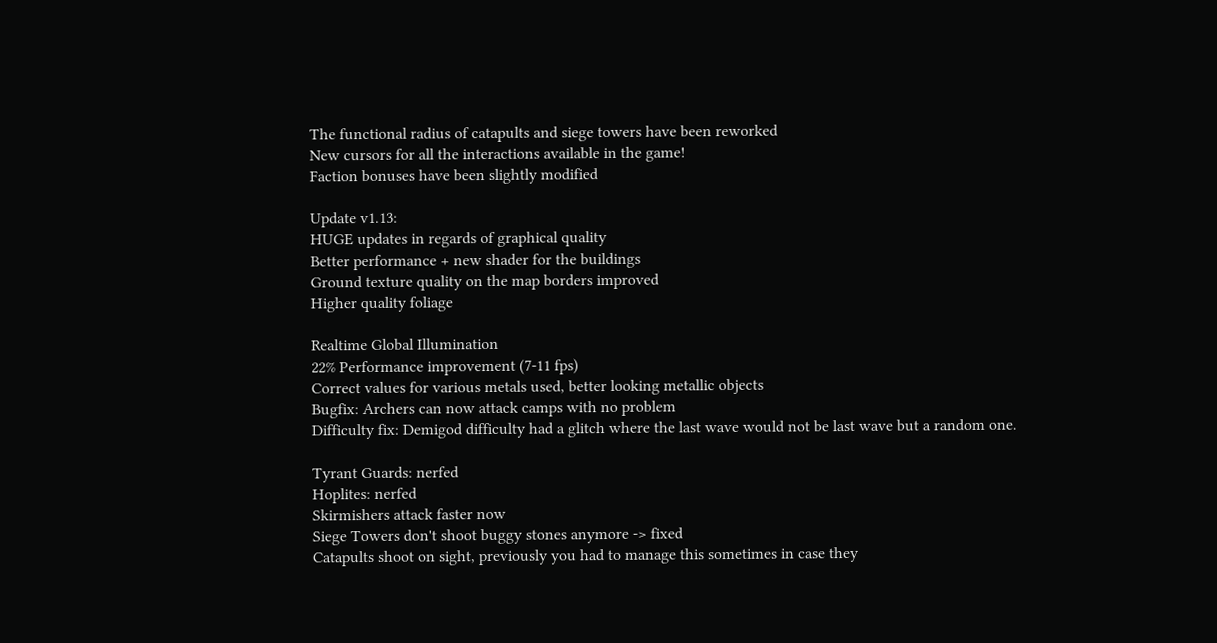The functional radius of catapults and siege towers have been reworked
New cursors for all the interactions available in the game!
Faction bonuses have been slightly modified

Update v1.13:
HUGE updates in regards of graphical quality
Better performance + new shader for the buildings
Ground texture quality on the map borders improved
Higher quality foliage

Realtime Global Illumination
22% Performance improvement (7-11 fps)
Correct values for various metals used, better looking metallic objects
Bugfix: Archers can now attack camps with no problem
Difficulty fix: Demigod difficulty had a glitch where the last wave would not be last wave but a random one.

Tyrant Guards: nerfed
Hoplites: nerfed
Skirmishers attack faster now
Siege Towers don't shoot buggy stones anymore -> fixed
Catapults shoot on sight, previously you had to manage this sometimes in case they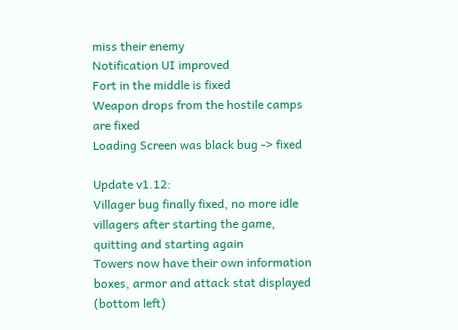miss their enemy
Notification UI improved
Fort in the middle is fixed
Weapon drops from the hostile camps are fixed
Loading Screen was black bug -> fixed

Update v1.12:
Villager bug finally fixed, no more idle villagers after starting the game, quitting and starting again
Towers now have their own information boxes, armor and attack stat displayed (bottom left)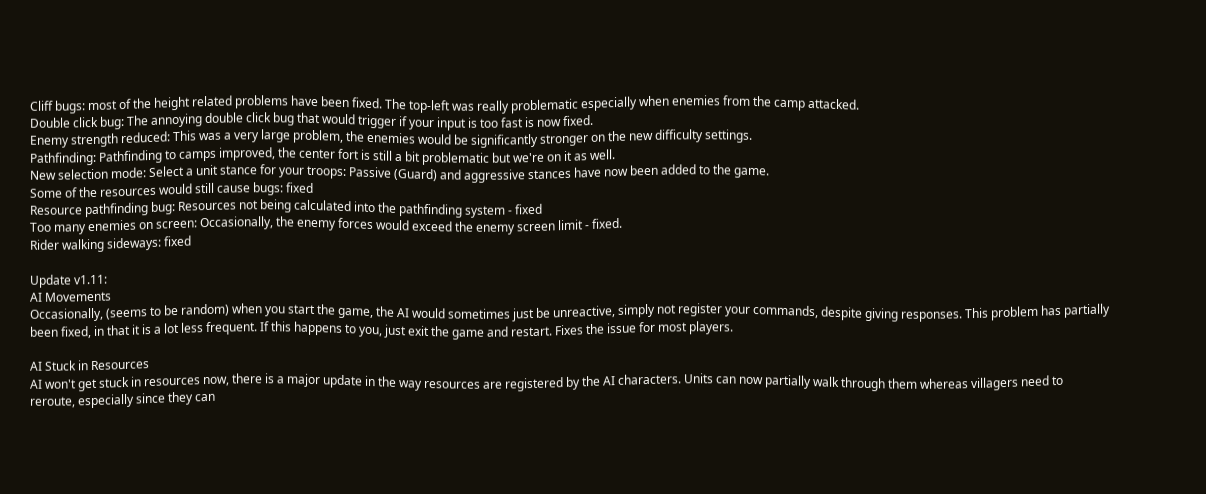Cliff bugs: most of the height related problems have been fixed. The top-left was really problematic especially when enemies from the camp attacked.
Double click bug: The annoying double click bug that would trigger if your input is too fast is now fixed.
Enemy strength reduced: This was a very large problem, the enemies would be significantly stronger on the new difficulty settings.
Pathfinding: Pathfinding to camps improved, the center fort is still a bit problematic but we're on it as well.
New selection mode: Select a unit stance for your troops: Passive (Guard) and aggressive stances have now been added to the game.
Some of the resources would still cause bugs: fixed
Resource pathfinding bug: Resources not being calculated into the pathfinding system - fixed
Too many enemies on screen: Occasionally, the enemy forces would exceed the enemy screen limit - fixed.
Rider walking sideways: fixed

Update v1.11:
AI Movements
Occasionally, (seems to be random) when you start the game, the AI would sometimes just be unreactive, simply not register your commands, despite giving responses. This problem has partially been fixed, in that it is a lot less frequent. If this happens to you, just exit the game and restart. Fixes the issue for most players.

AI Stuck in Resources
AI won't get stuck in resources now, there is a major update in the way resources are registered by the AI characters. Units can now partially walk through them whereas villagers need to reroute, especially since they can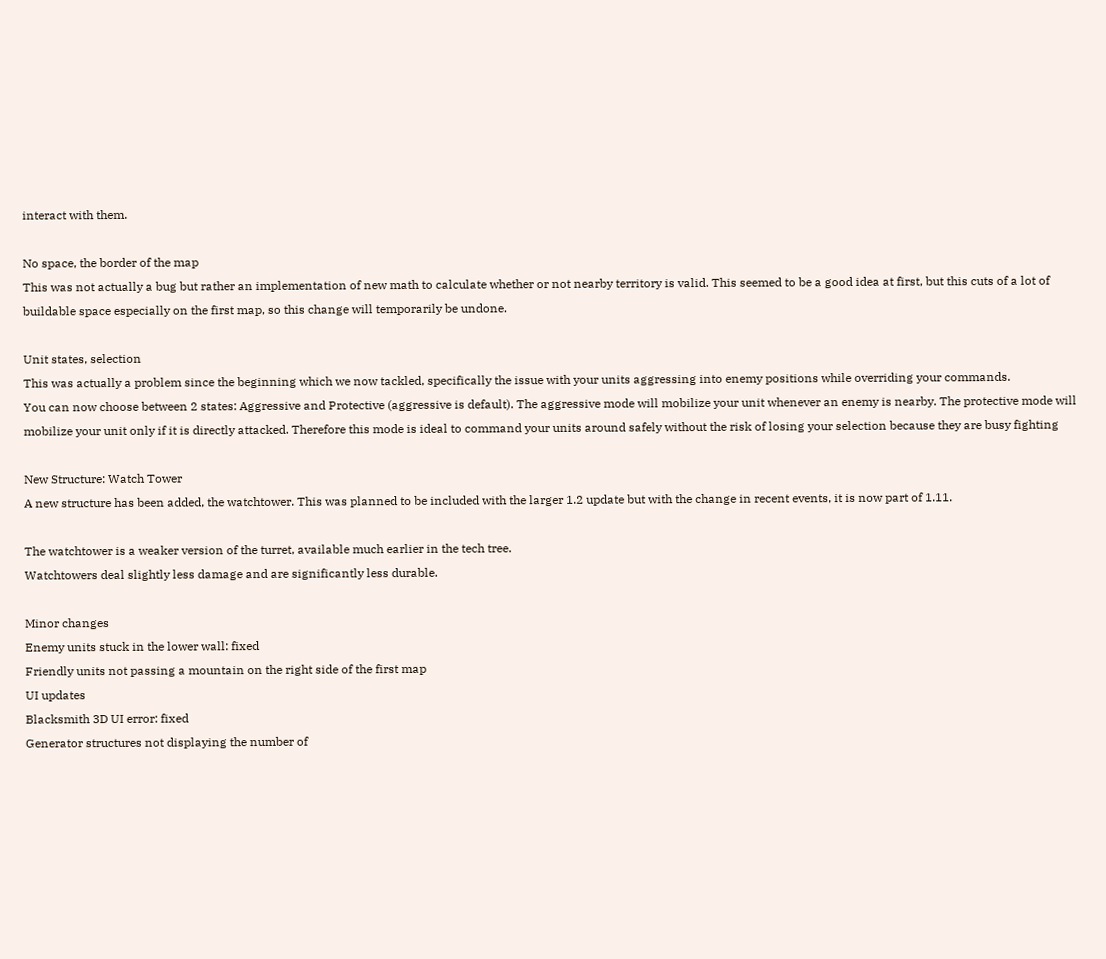interact with them.

No space, the border of the map
This was not actually a bug but rather an implementation of new math to calculate whether or not nearby territory is valid. This seemed to be a good idea at first, but this cuts of a lot of buildable space especially on the first map, so this change will temporarily be undone.

Unit states, selection
This was actually a problem since the beginning which we now tackled, specifically the issue with your units aggressing into enemy positions while overriding your commands.
You can now choose between 2 states: Aggressive and Protective (aggressive is default). The aggressive mode will mobilize your unit whenever an enemy is nearby. The protective mode will mobilize your unit only if it is directly attacked. Therefore this mode is ideal to command your units around safely without the risk of losing your selection because they are busy fighting

New Structure: Watch Tower
A new structure has been added, the watchtower. This was planned to be included with the larger 1.2 update but with the change in recent events, it is now part of 1.11.

The watchtower is a weaker version of the turret, available much earlier in the tech tree.
Watchtowers deal slightly less damage and are significantly less durable.

Minor changes
Enemy units stuck in the lower wall: fixed
Friendly units not passing a mountain on the right side of the first map
UI updates
Blacksmith 3D UI error: fixed
Generator structures not displaying the number of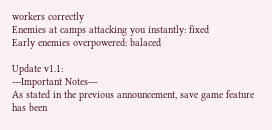workers correctly
Enemies at camps attacking you instantly: fixed
Early enemies overpowered: balaced

Update v1.1:
---Important Notes---
As stated in the previous announcement, save game feature has been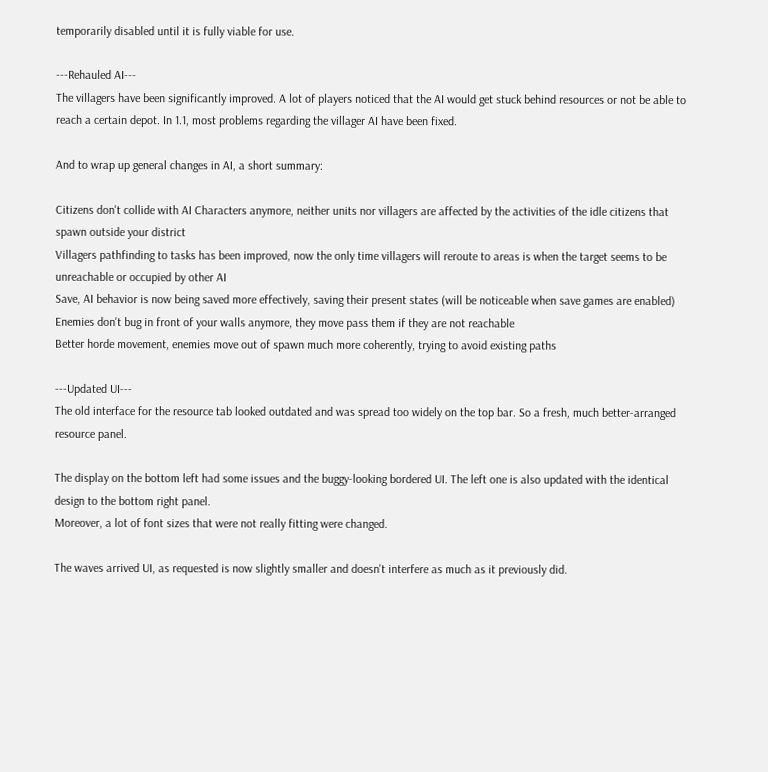temporarily disabled until it is fully viable for use.

---Rehauled AI---
The villagers have been significantly improved. A lot of players noticed that the AI would get stuck behind resources or not be able to reach a certain depot. In 1.1, most problems regarding the villager AI have been fixed.

And to wrap up general changes in AI, a short summary:

Citizens don't collide with AI Characters anymore, neither units nor villagers are affected by the activities of the idle citizens that spawn outside your district
Villagers pathfinding to tasks has been improved, now the only time villagers will reroute to areas is when the target seems to be unreachable or occupied by other AI
Save, AI behavior is now being saved more effectively, saving their present states (will be noticeable when save games are enabled)
Enemies don't bug in front of your walls anymore, they move pass them if they are not reachable
Better horde movement, enemies move out of spawn much more coherently, trying to avoid existing paths

---Updated UI---
The old interface for the resource tab looked outdated and was spread too widely on the top bar. So a fresh, much better-arranged resource panel.

The display on the bottom left had some issues and the buggy-looking bordered UI. The left one is also updated with the identical design to the bottom right panel.
Moreover, a lot of font sizes that were not really fitting were changed.

The waves arrived UI, as requested is now slightly smaller and doesn't interfere as much as it previously did.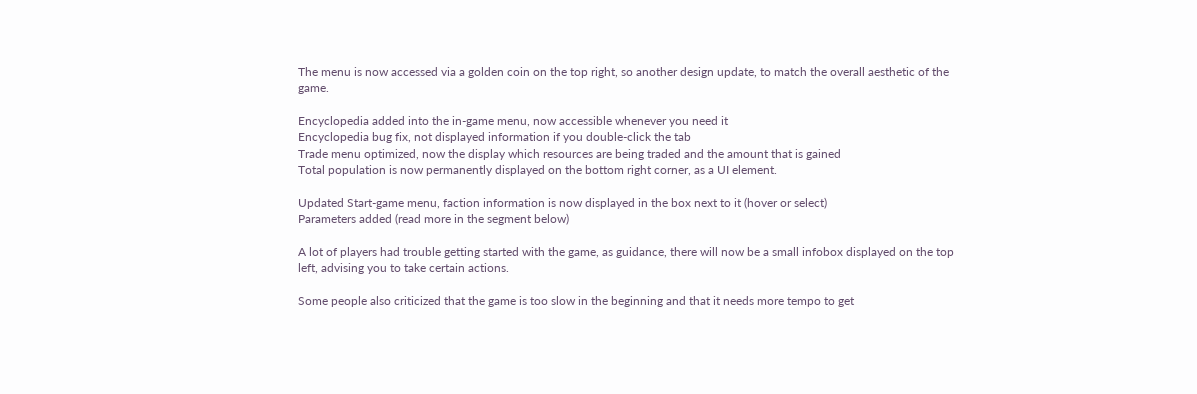The menu is now accessed via a golden coin on the top right, so another design update, to match the overall aesthetic of the game.

Encyclopedia added into the in-game menu, now accessible whenever you need it
Encyclopedia bug fix, not displayed information if you double-click the tab
Trade menu optimized, now the display which resources are being traded and the amount that is gained
Total population is now permanently displayed on the bottom right corner, as a UI element.

Updated Start-game menu, faction information is now displayed in the box next to it (hover or select)
Parameters added (read more in the segment below)

A lot of players had trouble getting started with the game, as guidance, there will now be a small infobox displayed on the top left, advising you to take certain actions.

Some people also criticized that the game is too slow in the beginning and that it needs more tempo to get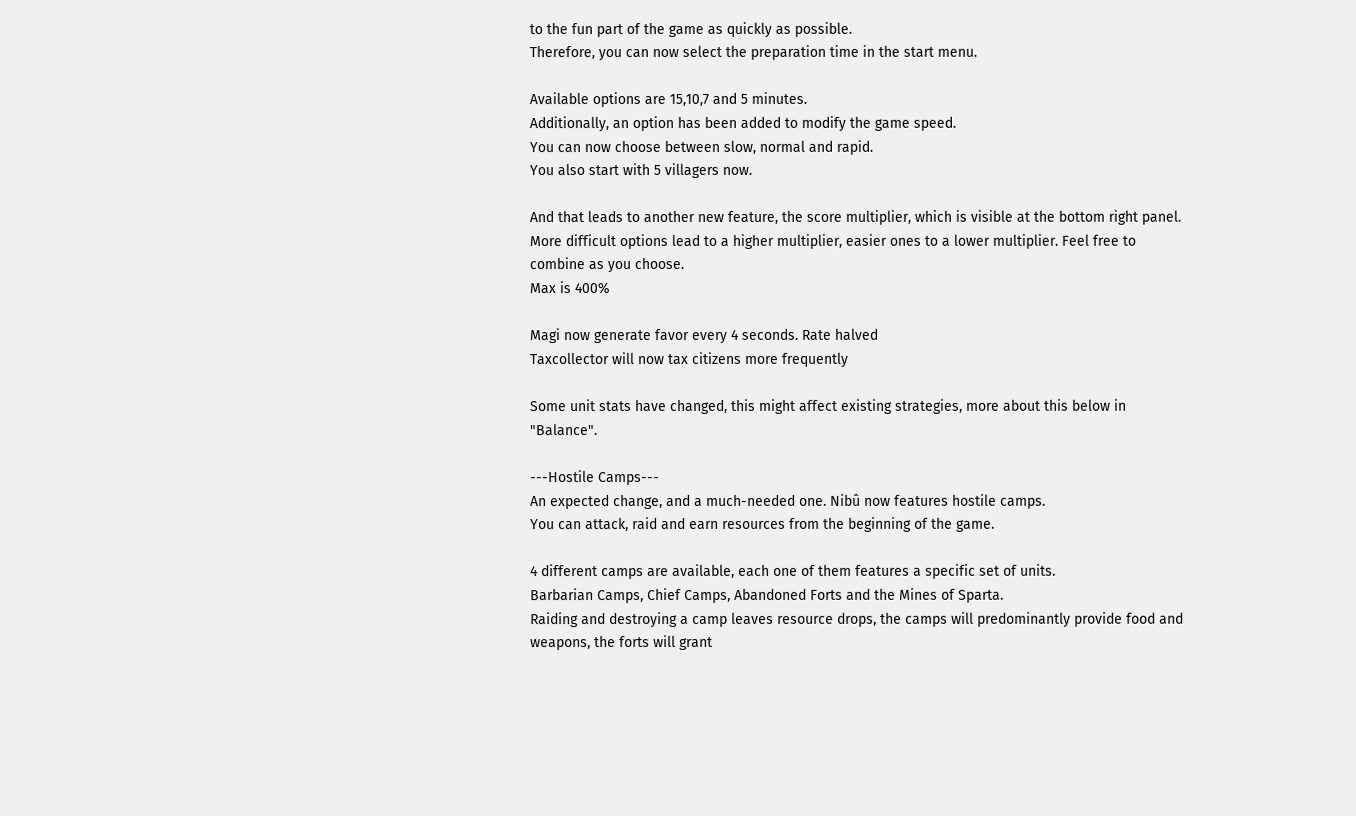to the fun part of the game as quickly as possible.
Therefore, you can now select the preparation time in the start menu.

Available options are 15,10,7 and 5 minutes.
Additionally, an option has been added to modify the game speed.
You can now choose between slow, normal and rapid.
You also start with 5 villagers now.

And that leads to another new feature, the score multiplier, which is visible at the bottom right panel.
More difficult options lead to a higher multiplier, easier ones to a lower multiplier. Feel free to combine as you choose.
Max is 400%

Magi now generate favor every 4 seconds. Rate halved
Taxcollector will now tax citizens more frequently

Some unit stats have changed, this might affect existing strategies, more about this below in "Balance".

---Hostile Camps---
An expected change, and a much-needed one. Nibû now features hostile camps.
You can attack, raid and earn resources from the beginning of the game.

4 different camps are available, each one of them features a specific set of units.
Barbarian Camps, Chief Camps, Abandoned Forts and the Mines of Sparta.
Raiding and destroying a camp leaves resource drops, the camps will predominantly provide food and weapons, the forts will grant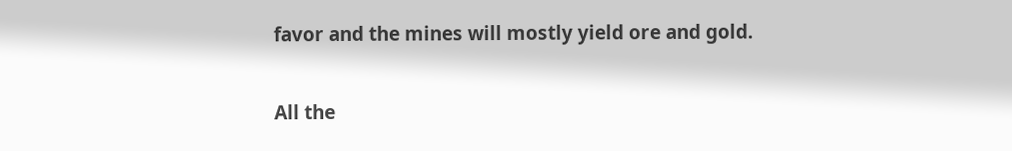favor and the mines will mostly yield ore and gold.

All the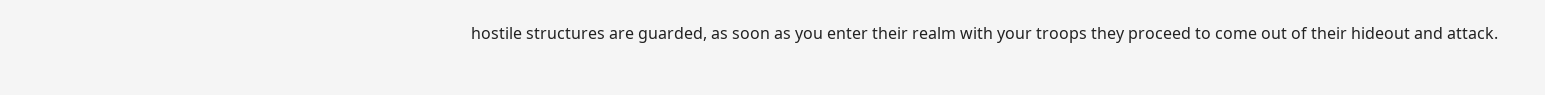hostile structures are guarded, as soon as you enter their realm with your troops they proceed to come out of their hideout and attack.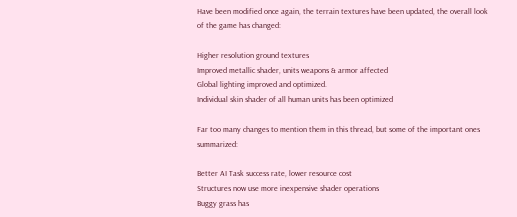Have been modified once again, the terrain textures have been updated, the overall look of the game has changed:

Higher resolution ground textures
Improved metallic shader, units weapons & armor affected
Global lighting improved and optimized.
Individual skin shader of all human units has been optimized

Far too many changes to mention them in this thread, but some of the important ones summarized:

Better AI Task success rate, lower resource cost
Structures now use more inexpensive shader operations
Buggy grass has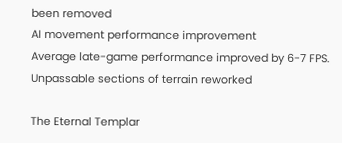been removed
AI movement performance improvement
Average late-game performance improved by 6-7 FPS.
Unpassable sections of terrain reworked

The Eternal Templar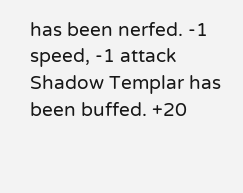has been nerfed. -1 speed, -1 attack
Shadow Templar has been buffed. +20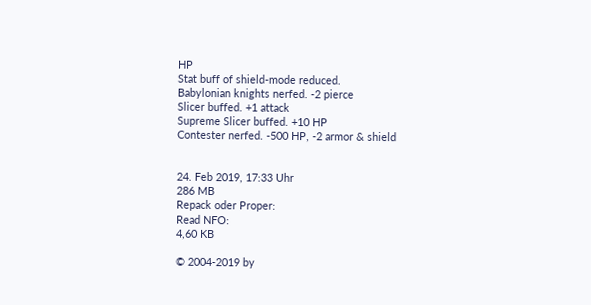HP
Stat buff of shield-mode reduced.
Babylonian knights nerfed. -2 pierce
Slicer buffed. +1 attack
Supreme Slicer buffed. +10 HP
Contester nerfed. -500 HP, -2 armor & shield


24. Feb 2019, 17:33 Uhr
286 MB
Repack oder Proper:
Read NFO:
4,60 KB

© 2004-2019 by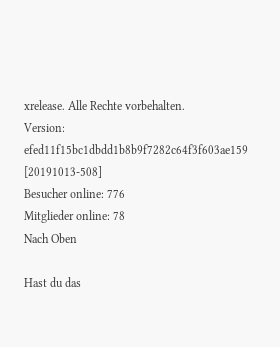xrelease. Alle Rechte vorbehalten.
Version: efed11f15bc1dbdd1b8b9f7282c64f3f603ae159 [20191013-508]
Besucher online: 776
Mitglieder online: 78
Nach Oben

Hast du das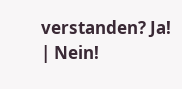verstanden? Ja! | Nein!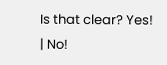Is that clear? Yes! | No!